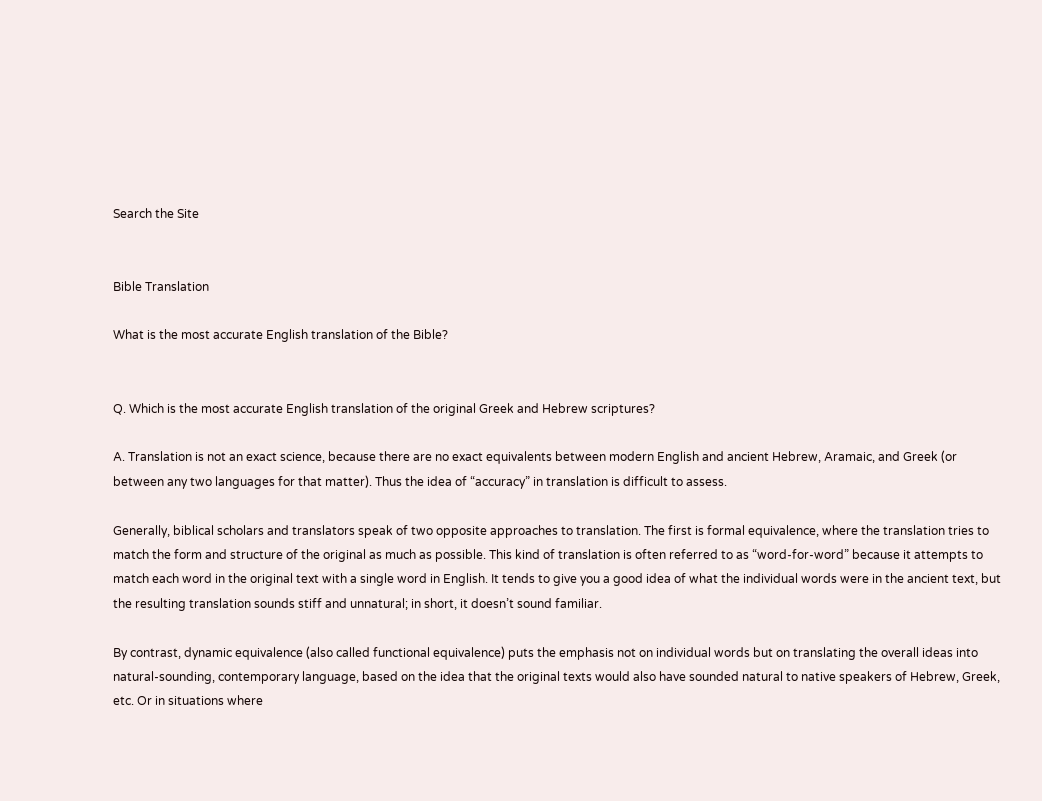Search the Site


Bible Translation

What is the most accurate English translation of the Bible?


Q. Which is the most accurate English translation of the original Greek and Hebrew scriptures?

A. Translation is not an exact science, because there are no exact equivalents between modern English and ancient Hebrew, Aramaic, and Greek (or between any two languages for that matter). Thus the idea of “accuracy” in translation is difficult to assess.

Generally, biblical scholars and translators speak of two opposite approaches to translation. The first is formal equivalence, where the translation tries to match the form and structure of the original as much as possible. This kind of translation is often referred to as “word-for-word” because it attempts to match each word in the original text with a single word in English. It tends to give you a good idea of what the individual words were in the ancient text, but the resulting translation sounds stiff and unnatural; in short, it doesn’t sound familiar.

By contrast, dynamic equivalence (also called functional equivalence) puts the emphasis not on individual words but on translating the overall ideas into natural-sounding, contemporary language, based on the idea that the original texts would also have sounded natural to native speakers of Hebrew, Greek, etc. Or in situations where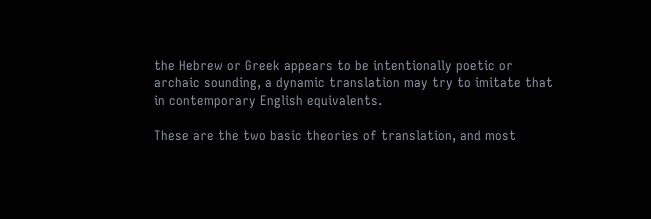the Hebrew or Greek appears to be intentionally poetic or archaic sounding, a dynamic translation may try to imitate that in contemporary English equivalents.

These are the two basic theories of translation, and most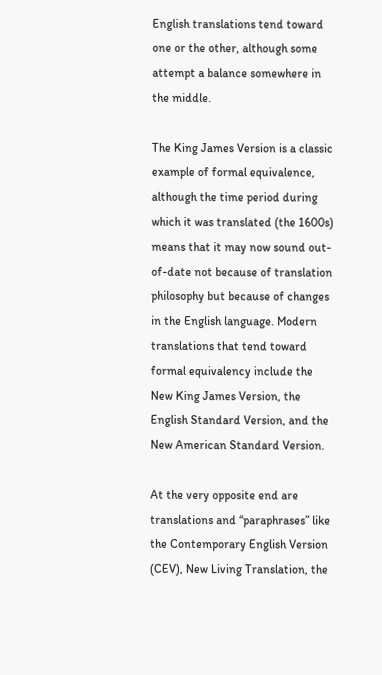English translations tend toward one or the other, although some attempt a balance somewhere in the middle.

The King James Version is a classic example of formal equivalence, although the time period during which it was translated (the 1600s) means that it may now sound out-of-date not because of translation philosophy but because of changes in the English language. Modern translations that tend toward formal equivalency include the New King James Version, the English Standard Version, and the New American Standard Version.

At the very opposite end are translations and “paraphrases” like the Contemporary English Version (CEV), New Living Translation, the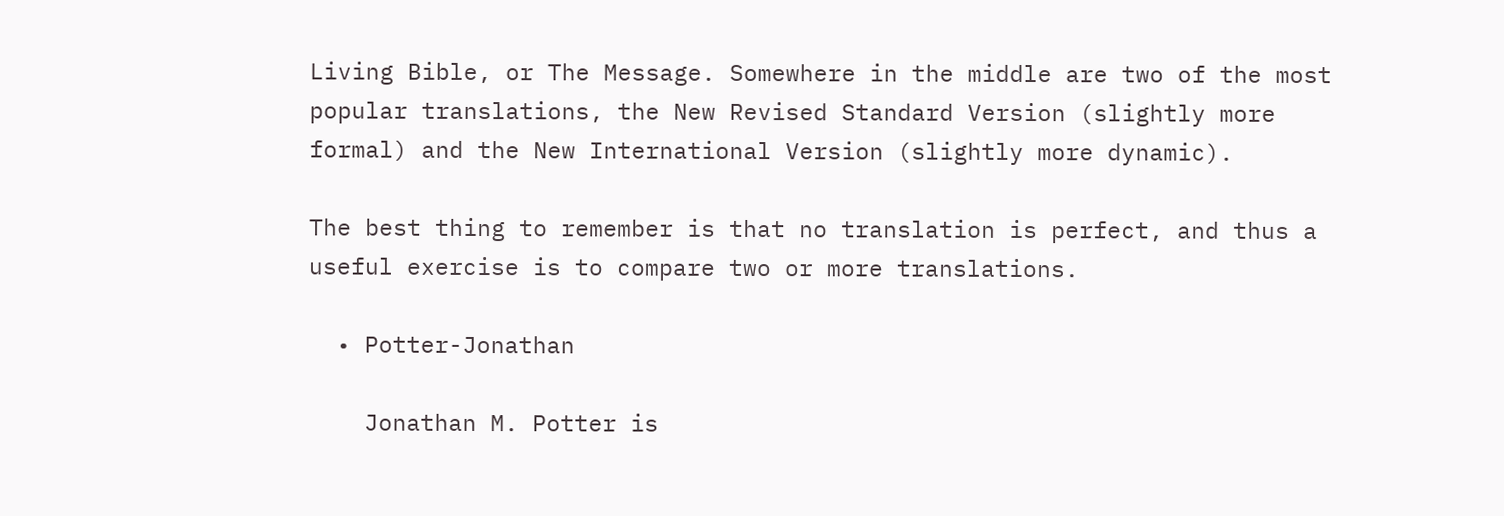Living Bible, or The Message. Somewhere in the middle are two of the most popular translations, the New Revised Standard Version (slightly more formal) and the New International Version (slightly more dynamic).

The best thing to remember is that no translation is perfect, and thus a useful exercise is to compare two or more translations.

  • Potter-Jonathan

    Jonathan M. Potter is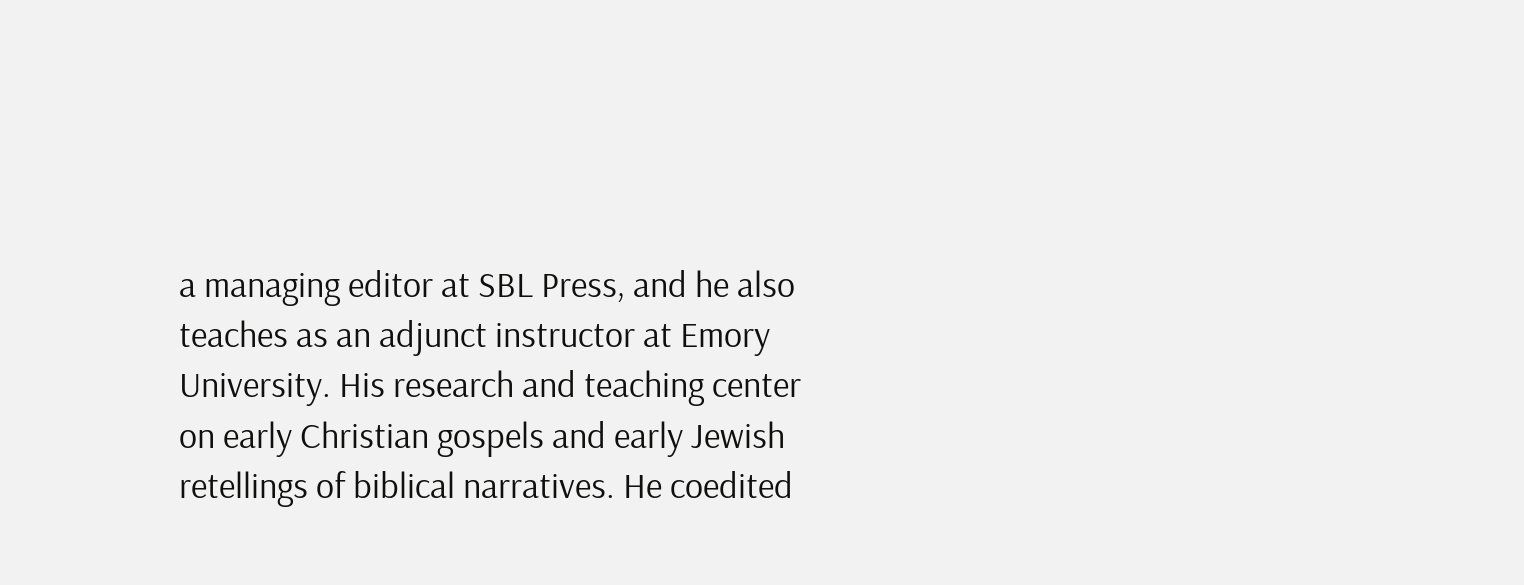a managing editor at SBL Press, and he also teaches as an adjunct instructor at Emory University. His research and teaching center on early Christian gospels and early Jewish retellings of biblical narratives. He coedited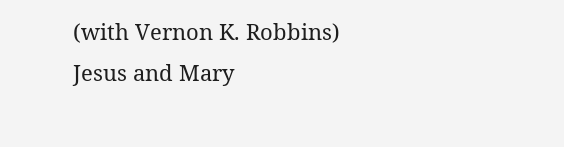(with Vernon K. Robbins) Jesus and Mary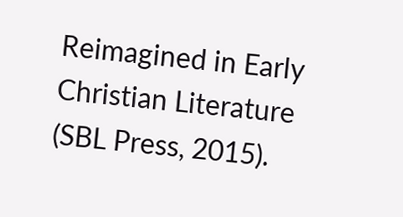Reimagined in Early Christian Literature (SBL Press, 2015).